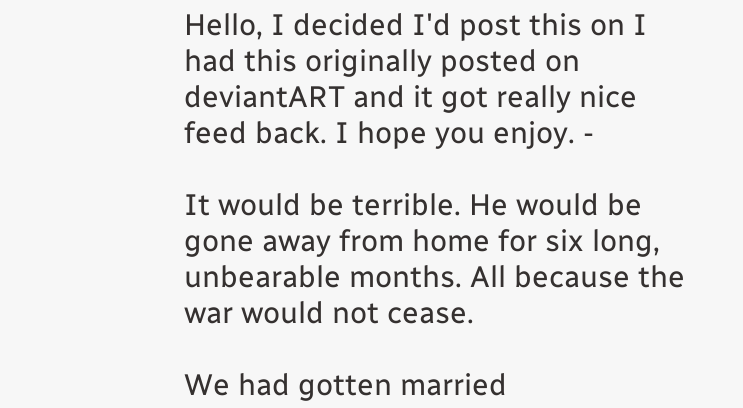Hello, I decided I'd post this on I had this originally posted on deviantART and it got really nice feed back. I hope you enjoy. -

It would be terrible. He would be gone away from home for six long, unbearable months. All because the war would not cease.

We had gotten married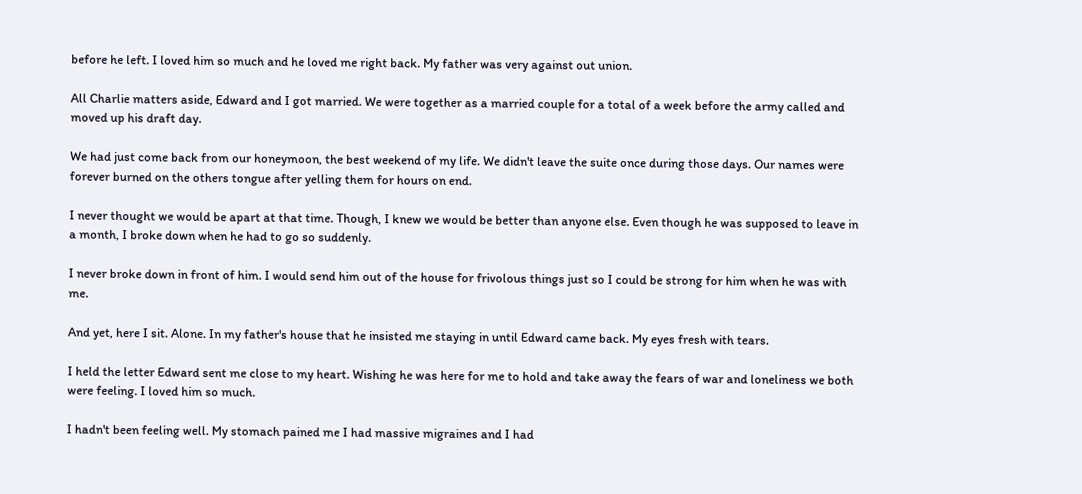before he left. I loved him so much and he loved me right back. My father was very against out union.

All Charlie matters aside, Edward and I got married. We were together as a married couple for a total of a week before the army called and moved up his draft day.

We had just come back from our honeymoon, the best weekend of my life. We didn't leave the suite once during those days. Our names were forever burned on the others tongue after yelling them for hours on end.

I never thought we would be apart at that time. Though, I knew we would be better than anyone else. Even though he was supposed to leave in a month, I broke down when he had to go so suddenly.

I never broke down in front of him. I would send him out of the house for frivolous things just so I could be strong for him when he was with me.

And yet, here I sit. Alone. In my father's house that he insisted me staying in until Edward came back. My eyes fresh with tears.

I held the letter Edward sent me close to my heart. Wishing he was here for me to hold and take away the fears of war and loneliness we both were feeling. I loved him so much.

I hadn't been feeling well. My stomach pained me I had massive migraines and I had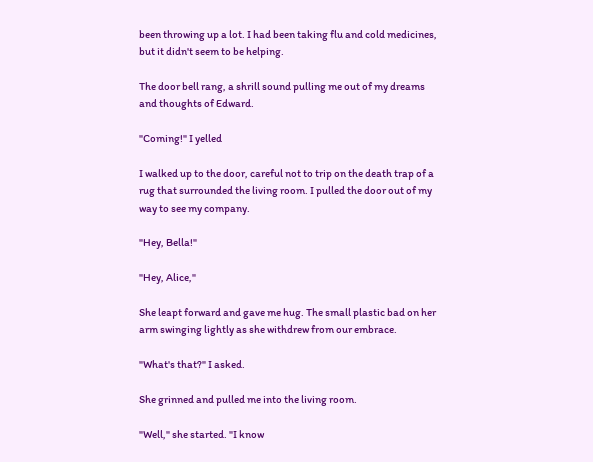been throwing up a lot. I had been taking flu and cold medicines, but it didn't seem to be helping.

The door bell rang, a shrill sound pulling me out of my dreams and thoughts of Edward.

"Coming!" I yelled

I walked up to the door, careful not to trip on the death trap of a rug that surrounded the living room. I pulled the door out of my way to see my company.

"Hey, Bella!"

"Hey, Alice,"

She leapt forward and gave me hug. The small plastic bad on her arm swinging lightly as she withdrew from our embrace.

"What's that?" I asked.

She grinned and pulled me into the living room.

"Well," she started. "I know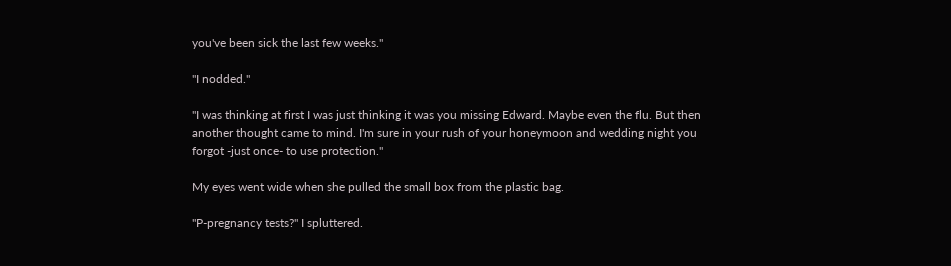you've been sick the last few weeks."

"I nodded."

"I was thinking at first I was just thinking it was you missing Edward. Maybe even the flu. But then another thought came to mind. I'm sure in your rush of your honeymoon and wedding night you forgot -just once- to use protection."

My eyes went wide when she pulled the small box from the plastic bag.

"P-pregnancy tests?" I spluttered.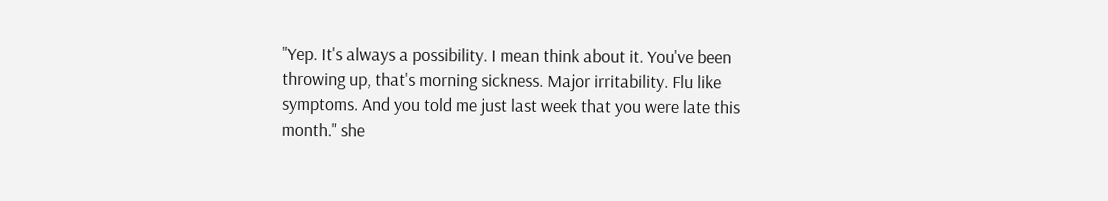"Yep. It's always a possibility. I mean think about it. You've been throwing up, that's morning sickness. Major irritability. Flu like symptoms. And you told me just last week that you were late this month." she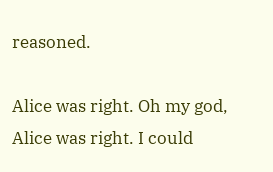reasoned.

Alice was right. Oh my god, Alice was right. I could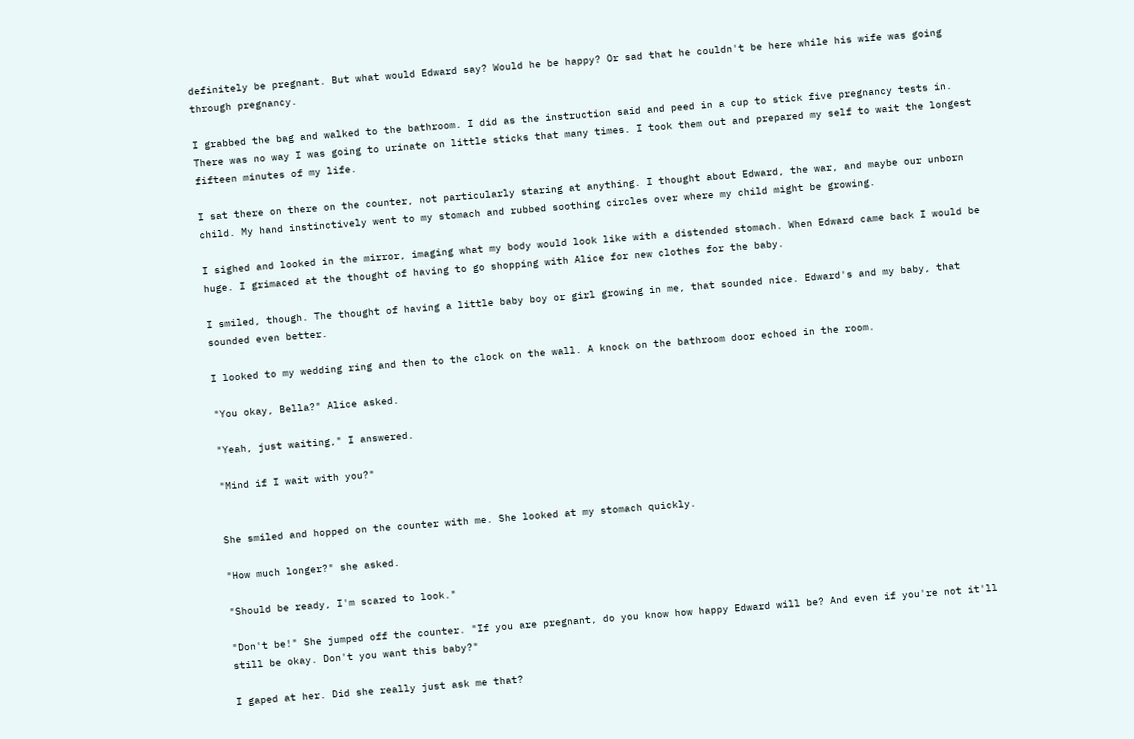definitely be pregnant. But what would Edward say? Would he be happy? Or sad that he couldn't be here while his wife was going through pregnancy.

I grabbed the bag and walked to the bathroom. I did as the instruction said and peed in a cup to stick five pregnancy tests in. There was no way I was going to urinate on little sticks that many times. I took them out and prepared my self to wait the longest fifteen minutes of my life.

I sat there on there on the counter, not particularly staring at anything. I thought about Edward, the war, and maybe our unborn child. My hand instinctively went to my stomach and rubbed soothing circles over where my child might be growing.

I sighed and looked in the mirror, imaging what my body would look like with a distended stomach. When Edward came back I would be huge. I grimaced at the thought of having to go shopping with Alice for new clothes for the baby.

I smiled, though. The thought of having a little baby boy or girl growing in me, that sounded nice. Edward's and my baby, that sounded even better.

I looked to my wedding ring and then to the clock on the wall. A knock on the bathroom door echoed in the room.

"You okay, Bella?" Alice asked.

"Yeah, just waiting," I answered.

"Mind if I wait with you?"


She smiled and hopped on the counter with me. She looked at my stomach quickly.

"How much longer?" she asked.

"Should be ready, I'm scared to look."

"Don't be!" She jumped off the counter. "If you are pregnant, do you know how happy Edward will be? And even if you're not it'll still be okay. Don't you want this baby?"

I gaped at her. Did she really just ask me that?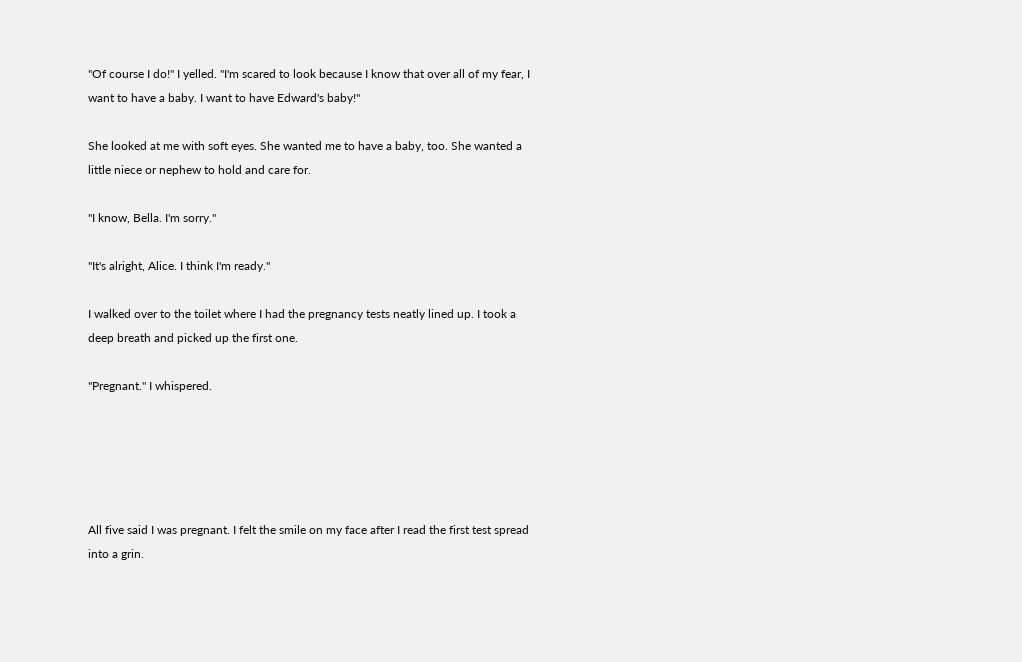"Of course I do!" I yelled. "I'm scared to look because I know that over all of my fear, I want to have a baby. I want to have Edward's baby!"

She looked at me with soft eyes. She wanted me to have a baby, too. She wanted a little niece or nephew to hold and care for.

"I know, Bella. I'm sorry."

"It's alright, Alice. I think I'm ready."

I walked over to the toilet where I had the pregnancy tests neatly lined up. I took a deep breath and picked up the first one.

"Pregnant." I whispered.





All five said I was pregnant. I felt the smile on my face after I read the first test spread into a grin.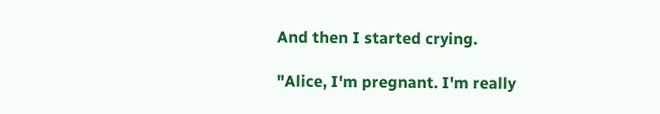And then I started crying.

"Alice, I'm pregnant. I'm really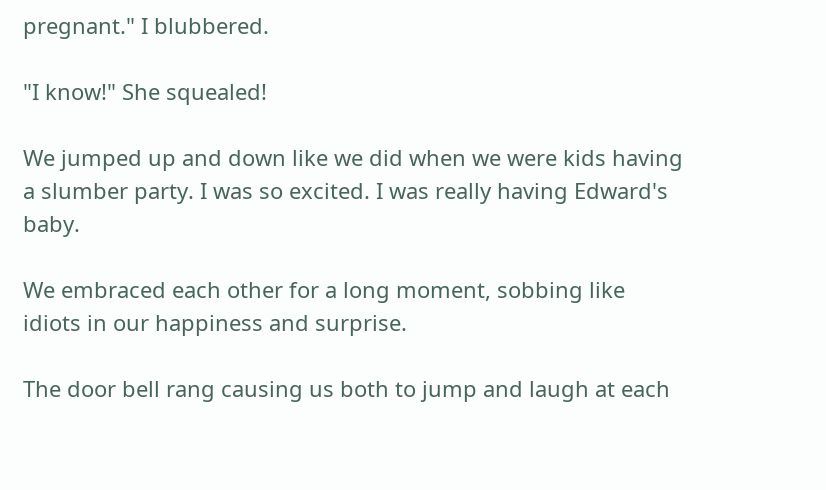pregnant." I blubbered.

"I know!" She squealed!

We jumped up and down like we did when we were kids having a slumber party. I was so excited. I was really having Edward's baby.

We embraced each other for a long moment, sobbing like idiots in our happiness and surprise.

The door bell rang causing us both to jump and laugh at each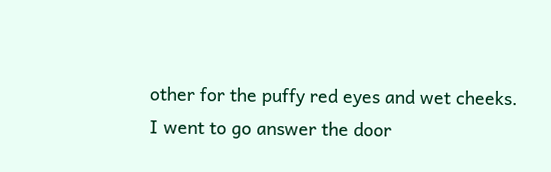other for the puffy red eyes and wet cheeks. I went to go answer the door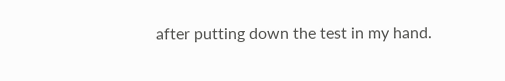after putting down the test in my hand.